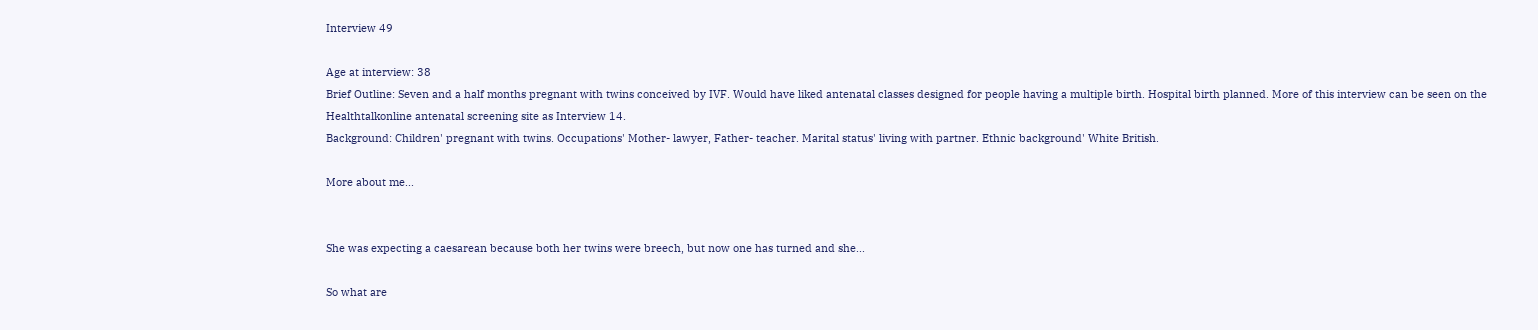Interview 49

Age at interview: 38
Brief Outline: Seven and a half months pregnant with twins conceived by IVF. Would have liked antenatal classes designed for people having a multiple birth. Hospital birth planned. More of this interview can be seen on the Healthtalkonline antenatal screening site as Interview 14.
Background: Children' pregnant with twins. Occupations' Mother- lawyer, Father- teacher. Marital status' living with partner. Ethnic background' White British.

More about me...


She was expecting a caesarean because both her twins were breech, but now one has turned and she...

So what are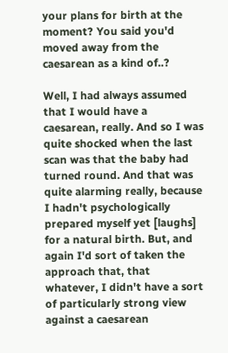your plans for birth at the moment? You said you'd moved away from the caesarean as a kind of..?

Well, I had always assumed that I would have a caesarean, really. And so I was quite shocked when the last scan was that the baby had turned round. And that was quite alarming really, because I hadn't psychologically prepared myself yet [laughs] for a natural birth. But, and again I'd sort of taken the approach that, that whatever, I didn't have a sort of particularly strong view against a caesarean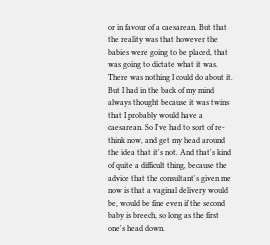or in favour of a caesarean. But that the reality was that however the babies were going to be placed, that was going to dictate what it was. There was nothing I could do about it. But I had in the back of my mind always thought because it was twins that I probably would have a caesarean. So I've had to sort of re-think now, and get my head around the idea that it's not. And that's kind of quite a difficult thing, because the advice that the consultant's given me now is that a vaginal delivery would be, would be fine even if the second baby is breech, so long as the first one's head down.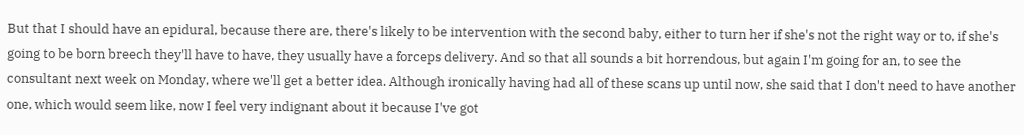But that I should have an epidural, because there are, there's likely to be intervention with the second baby, either to turn her if she's not the right way or to, if she's going to be born breech they'll have to have, they usually have a forceps delivery. And so that all sounds a bit horrendous, but again I'm going for an, to see the consultant next week on Monday, where we'll get a better idea. Although ironically having had all of these scans up until now, she said that I don't need to have another one, which would seem like, now I feel very indignant about it because I've got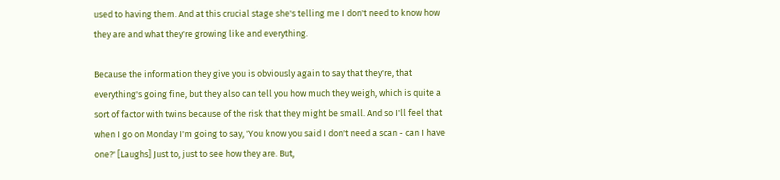used to having them. And at this crucial stage she's telling me I don't need to know how they are and what they're growing like and everything.

Because the information they give you is obviously again to say that they're, that everything's going fine, but they also can tell you how much they weigh, which is quite a sort of factor with twins because of the risk that they might be small. And so I'll feel that when I go on Monday I'm going to say, 'You know you said I don't need a scan - can I have one?' [Laughs] Just to, just to see how they are. But,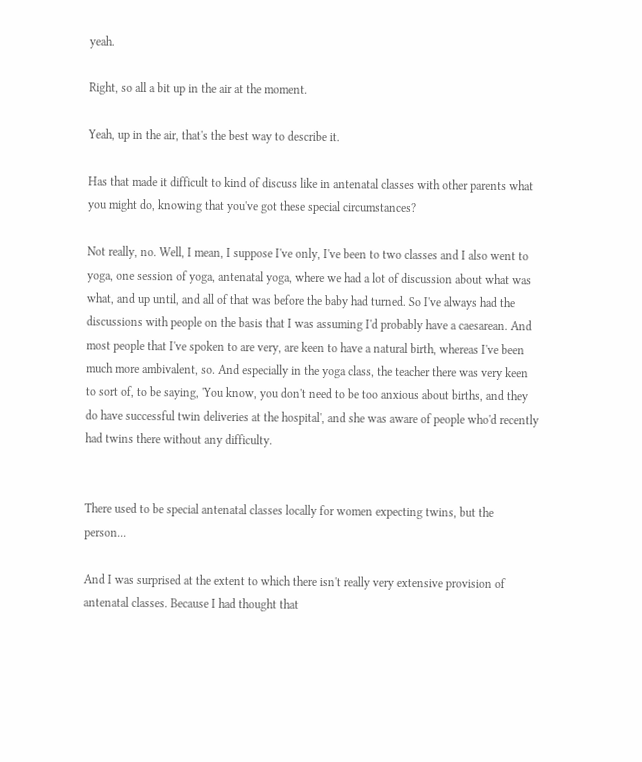yeah.

Right, so all a bit up in the air at the moment.

Yeah, up in the air, that's the best way to describe it.

Has that made it difficult to kind of discuss like in antenatal classes with other parents what you might do, knowing that you've got these special circumstances?

Not really, no. Well, I mean, I suppose I've only, I've been to two classes and I also went to yoga, one session of yoga, antenatal yoga, where we had a lot of discussion about what was what, and up until, and all of that was before the baby had turned. So I've always had the discussions with people on the basis that I was assuming I'd probably have a caesarean. And most people that I've spoken to are very, are keen to have a natural birth, whereas I've been much more ambivalent, so. And especially in the yoga class, the teacher there was very keen to sort of, to be saying, 'You know, you don't need to be too anxious about births, and they do have successful twin deliveries at the hospital', and she was aware of people who'd recently had twins there without any difficulty.


There used to be special antenatal classes locally for women expecting twins, but the person...

And I was surprised at the extent to which there isn't really very extensive provision of antenatal classes. Because I had thought that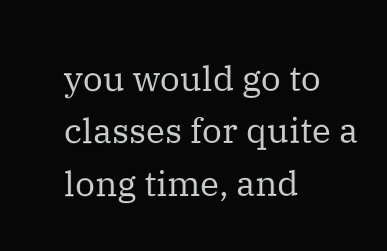you would go to classes for quite a long time, and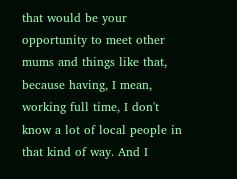that would be your opportunity to meet other mums and things like that, because having, I mean, working full time, I don't know a lot of local people in that kind of way. And I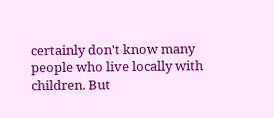certainly don't know many people who live locally with children. But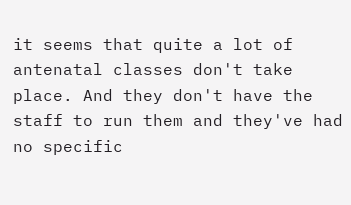it seems that quite a lot of antenatal classes don't take place. And they don't have the staff to run them and they've had no specific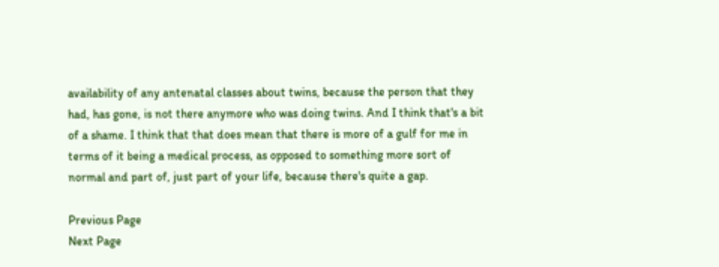availability of any antenatal classes about twins, because the person that they had, has gone, is not there anymore who was doing twins. And I think that's a bit of a shame. I think that that does mean that there is more of a gulf for me in terms of it being a medical process, as opposed to something more sort of normal and part of, just part of your life, because there's quite a gap.

Previous Page
Next Page